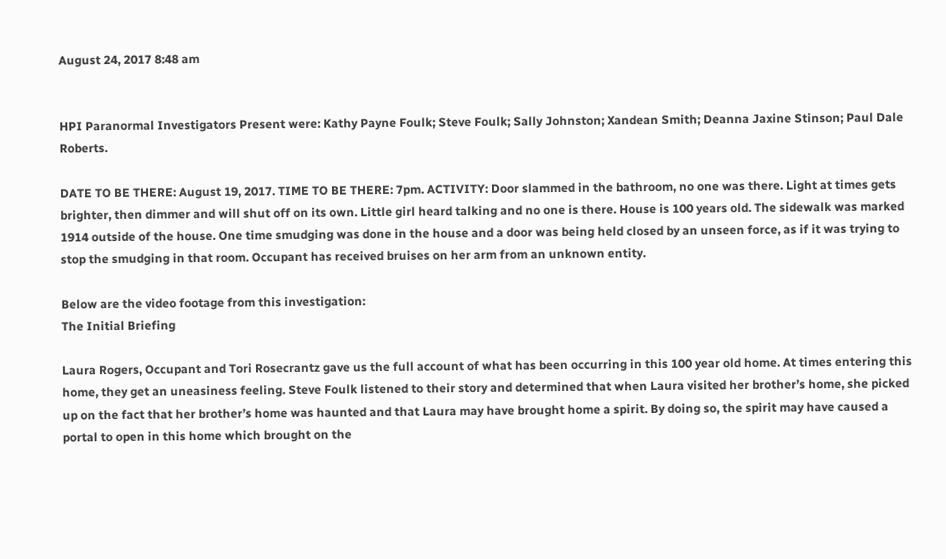August 24, 2017 8:48 am


HPI Paranormal Investigators Present were: Kathy Payne Foulk; Steve Foulk; Sally Johnston; Xandean Smith; Deanna Jaxine Stinson; Paul Dale Roberts.

DATE TO BE THERE: August 19, 2017. TIME TO BE THERE: 7pm. ACTIVITY: Door slammed in the bathroom, no one was there. Light at times gets brighter, then dimmer and will shut off on its own. Little girl heard talking and no one is there. House is 100 years old. The sidewalk was marked 1914 outside of the house. One time smudging was done in the house and a door was being held closed by an unseen force, as if it was trying to stop the smudging in that room. Occupant has received bruises on her arm from an unknown entity.

Below are the video footage from this investigation:
The Initial Briefing

Laura Rogers, Occupant and Tori Rosecrantz gave us the full account of what has been occurring in this 100 year old home. At times entering this home, they get an uneasiness feeling. Steve Foulk listened to their story and determined that when Laura visited her brother’s home, she picked up on the fact that her brother’s home was haunted and that Laura may have brought home a spirit. By doing so, the spirit may have caused a portal to open in this home which brought on the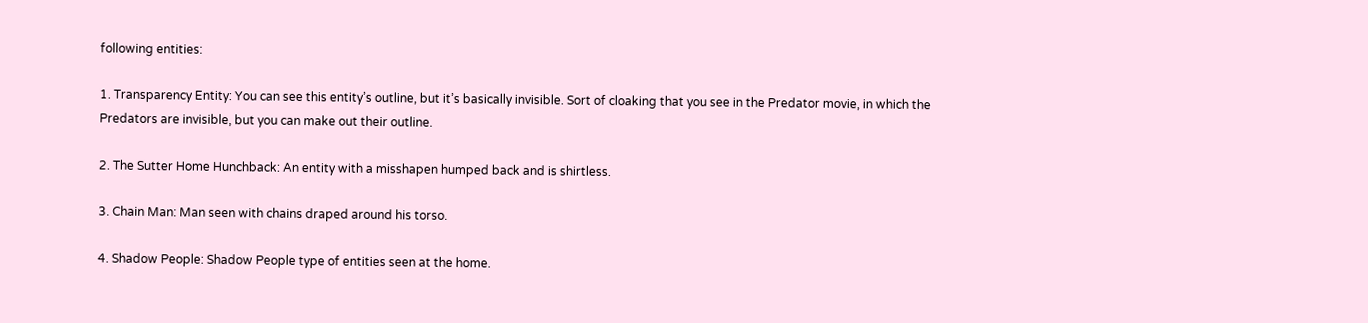following entities:

1. Transparency Entity: You can see this entity’s outline, but it’s basically invisible. Sort of cloaking that you see in the Predator movie, in which the Predators are invisible, but you can make out their outline.

2. The Sutter Home Hunchback: An entity with a misshapen humped back and is shirtless.

3. Chain Man: Man seen with chains draped around his torso.

4. Shadow People: Shadow People type of entities seen at the home.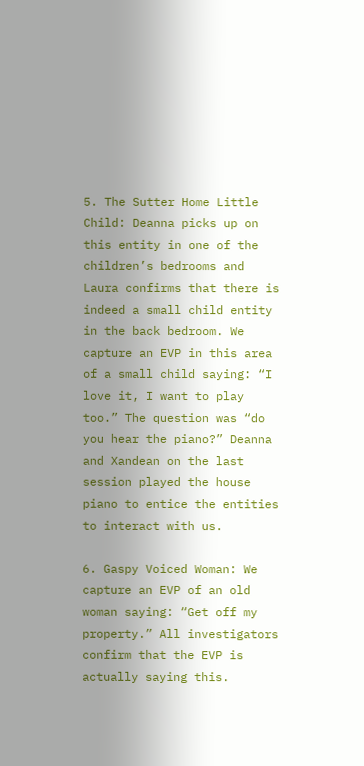5. The Sutter Home Little Child: Deanna picks up on this entity in one of the children’s bedrooms and Laura confirms that there is indeed a small child entity in the back bedroom. We capture an EVP in this area of a small child saying: “I love it, I want to play too.” The question was “do you hear the piano?” Deanna and Xandean on the last session played the house piano to entice the entities to interact with us.

6. Gaspy Voiced Woman: We capture an EVP of an old woman saying: “Get off my property.” All investigators confirm that the EVP is actually saying this.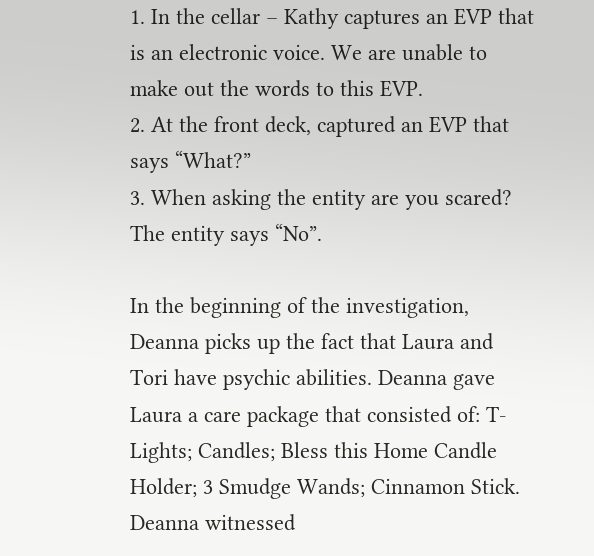1. In the cellar – Kathy captures an EVP that is an electronic voice. We are unable to make out the words to this EVP.
2. At the front deck, captured an EVP that says “What?”
3. When asking the entity are you scared? The entity says “No”.

In the beginning of the investigation, Deanna picks up the fact that Laura and Tori have psychic abilities. Deanna gave Laura a care package that consisted of: T-Lights; Candles; Bless this Home Candle Holder; 3 Smudge Wands; Cinnamon Stick. Deanna witnessed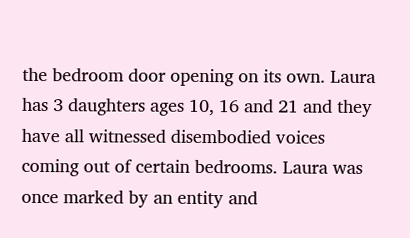the bedroom door opening on its own. Laura has 3 daughters ages 10, 16 and 21 and they have all witnessed disembodied voices coming out of certain bedrooms. Laura was once marked by an entity and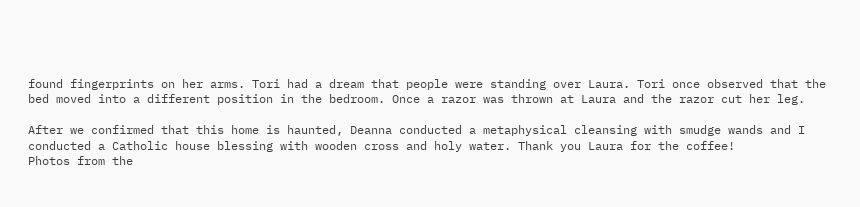found fingerprints on her arms. Tori had a dream that people were standing over Laura. Tori once observed that the bed moved into a different position in the bedroom. Once a razor was thrown at Laura and the razor cut her leg.

After we confirmed that this home is haunted, Deanna conducted a metaphysical cleansing with smudge wands and I conducted a Catholic house blessing with wooden cross and holy water. Thank you Laura for the coffee!
Photos from the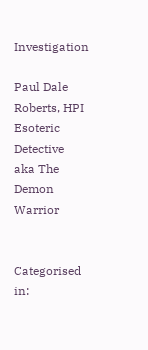Investigation

Paul Dale Roberts, HPI Esoteric Detective
aka The Demon Warrior


Categorised in: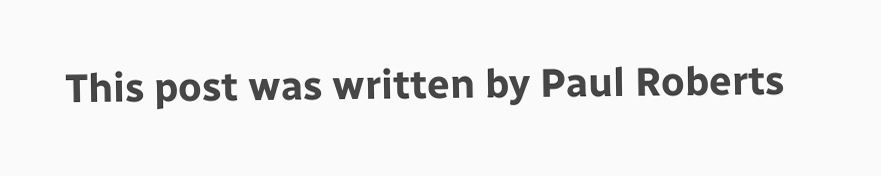This post was written by Paul Roberts